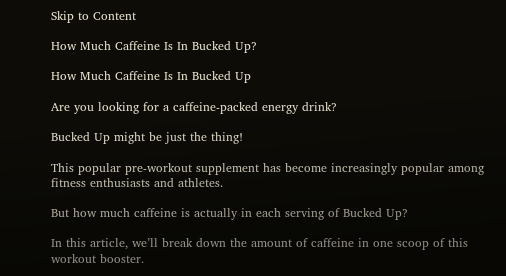Skip to Content

How Much Caffeine Is In Bucked Up?

How Much Caffeine Is In Bucked Up

Are you looking for a caffeine-packed energy drink?

Bucked Up might be just the thing!

This popular pre-workout supplement has become increasingly popular among fitness enthusiasts and athletes.

But how much caffeine is actually in each serving of Bucked Up?

In this article, we’ll break down the amount of caffeine in one scoop of this workout booster.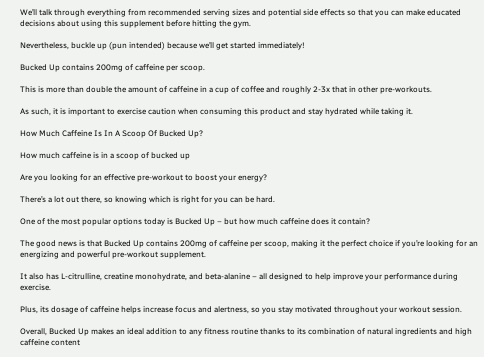We’ll talk through everything from recommended serving sizes and potential side effects so that you can make educated decisions about using this supplement before hitting the gym.

Nevertheless, buckle up (pun intended) because we’ll get started immediately!

Bucked Up contains 200mg of caffeine per scoop.

This is more than double the amount of caffeine in a cup of coffee and roughly 2-3x that in other pre-workouts.

As such, it is important to exercise caution when consuming this product and stay hydrated while taking it.

How Much Caffeine Is In A Scoop Of Bucked Up?

How much caffeine is in a scoop of bucked up

Are you looking for an effective pre-workout to boost your energy?

There’s a lot out there, so knowing which is right for you can be hard.

One of the most popular options today is Bucked Up – but how much caffeine does it contain?

The good news is that Bucked Up contains 200mg of caffeine per scoop, making it the perfect choice if you’re looking for an energizing and powerful pre-workout supplement.

It also has L-citrulline, creatine monohydrate, and beta-alanine – all designed to help improve your performance during exercise.

Plus, its dosage of caffeine helps increase focus and alertness, so you stay motivated throughout your workout session.

Overall, Bucked Up makes an ideal addition to any fitness routine thanks to its combination of natural ingredients and high caffeine content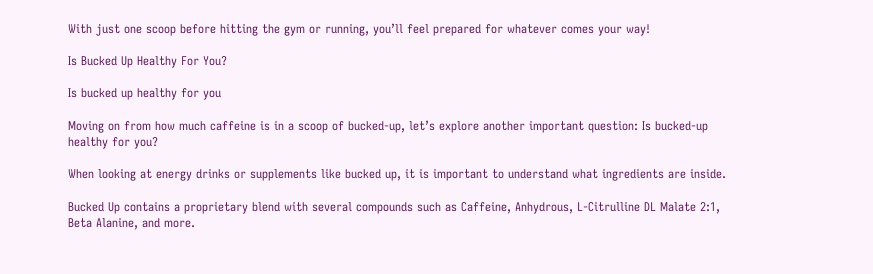With just one scoop before hitting the gym or running, you’ll feel prepared for whatever comes your way!

Is Bucked Up Healthy For You?

Is bucked up healthy for you

Moving on from how much caffeine is in a scoop of bucked-up, let’s explore another important question: Is bucked-up healthy for you?

When looking at energy drinks or supplements like bucked up, it is important to understand what ingredients are inside.

Bucked Up contains a proprietary blend with several compounds such as Caffeine, Anhydrous, L-Citrulline DL Malate 2:1, Beta Alanine, and more.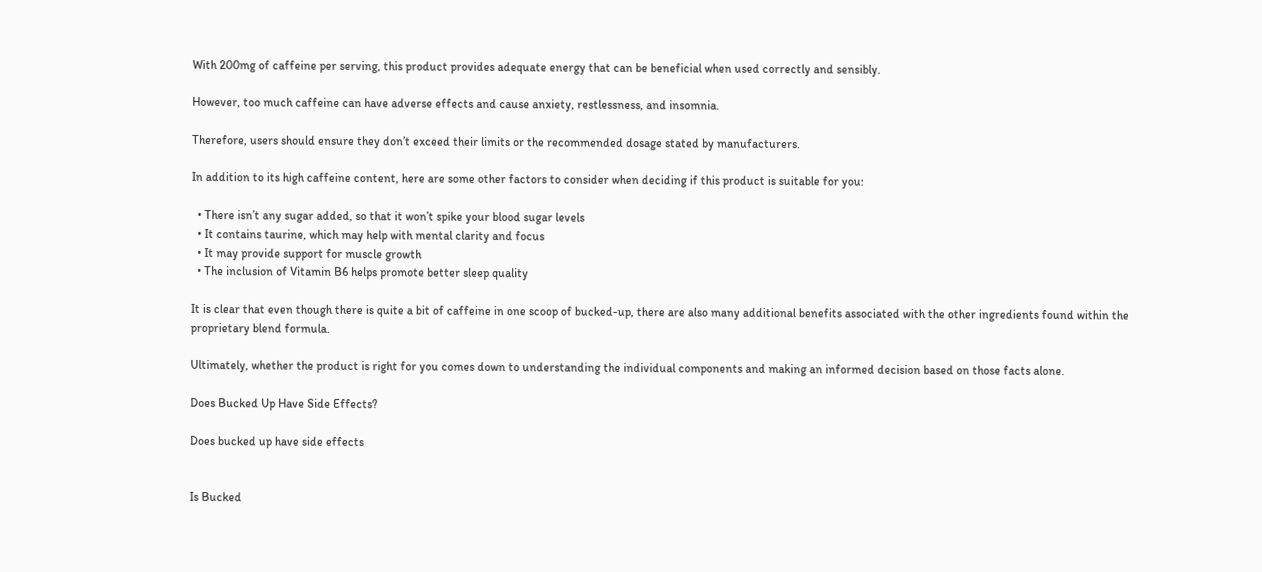With 200mg of caffeine per serving, this product provides adequate energy that can be beneficial when used correctly and sensibly.

However, too much caffeine can have adverse effects and cause anxiety, restlessness, and insomnia.

Therefore, users should ensure they don’t exceed their limits or the recommended dosage stated by manufacturers.

In addition to its high caffeine content, here are some other factors to consider when deciding if this product is suitable for you:

  • There isn’t any sugar added, so that it won’t spike your blood sugar levels
  • It contains taurine, which may help with mental clarity and focus
  • It may provide support for muscle growth
  • The inclusion of Vitamin B6 helps promote better sleep quality

It is clear that even though there is quite a bit of caffeine in one scoop of bucked-up, there are also many additional benefits associated with the other ingredients found within the proprietary blend formula.

Ultimately, whether the product is right for you comes down to understanding the individual components and making an informed decision based on those facts alone.

Does Bucked Up Have Side Effects?

Does bucked up have side effects


Is Bucked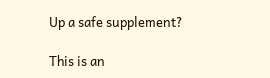Up a safe supplement?

This is an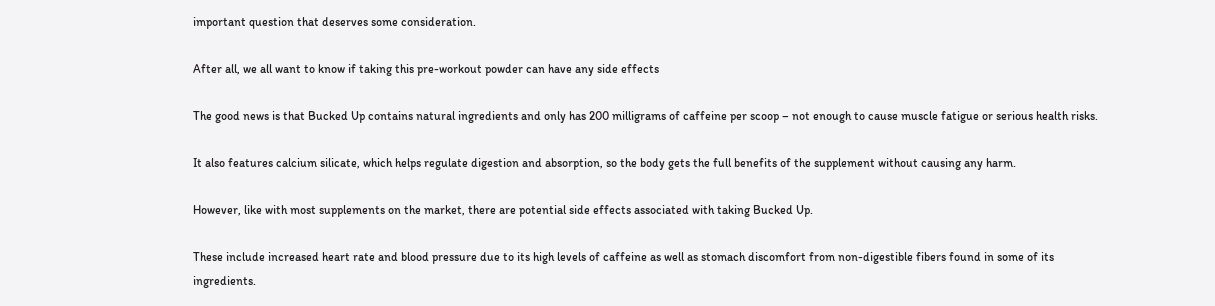important question that deserves some consideration.

After all, we all want to know if taking this pre-workout powder can have any side effects

The good news is that Bucked Up contains natural ingredients and only has 200 milligrams of caffeine per scoop – not enough to cause muscle fatigue or serious health risks.

It also features calcium silicate, which helps regulate digestion and absorption, so the body gets the full benefits of the supplement without causing any harm.

However, like with most supplements on the market, there are potential side effects associated with taking Bucked Up.

These include increased heart rate and blood pressure due to its high levels of caffeine as well as stomach discomfort from non-digestible fibers found in some of its ingredients.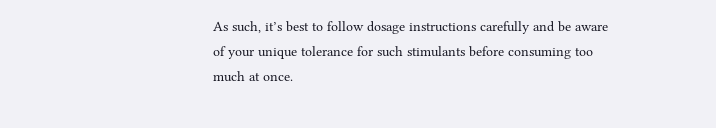As such, it’s best to follow dosage instructions carefully and be aware of your unique tolerance for such stimulants before consuming too much at once.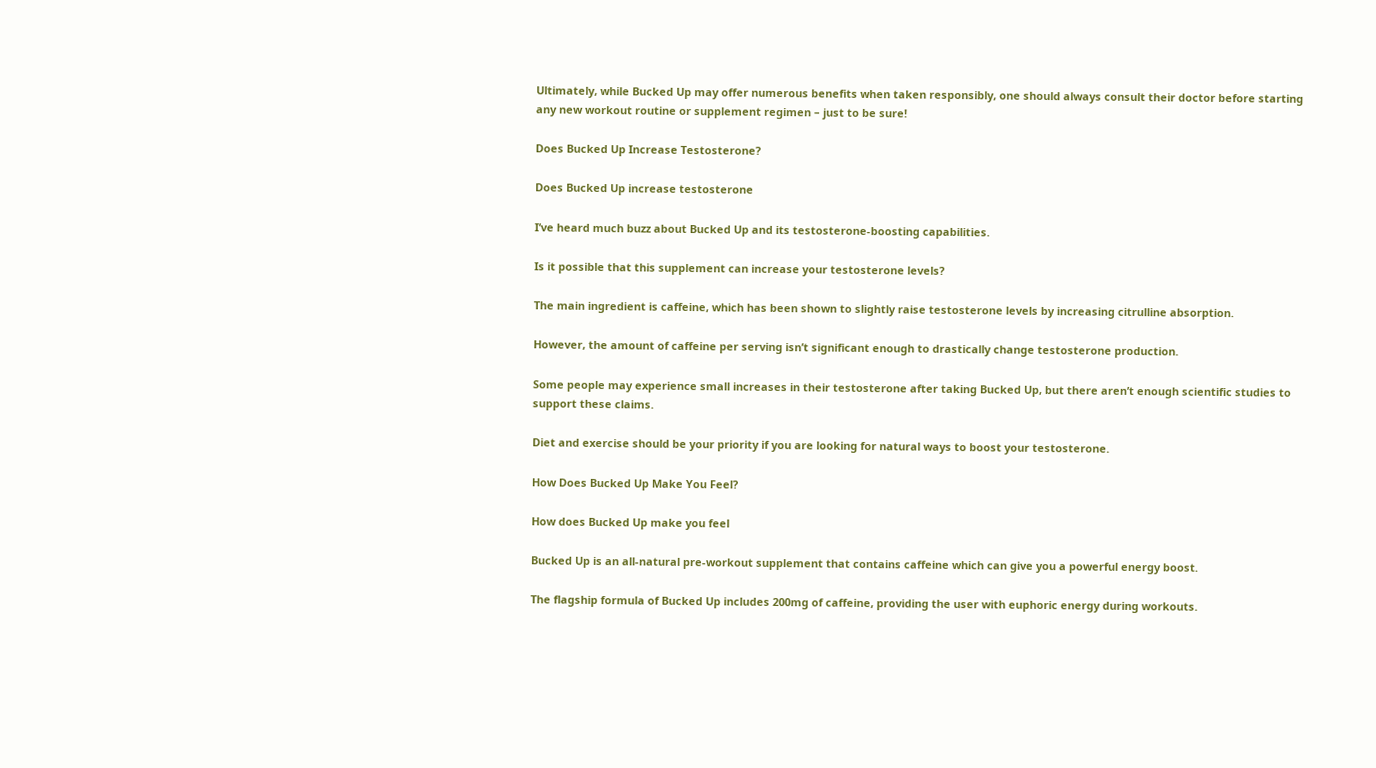Ultimately, while Bucked Up may offer numerous benefits when taken responsibly, one should always consult their doctor before starting any new workout routine or supplement regimen – just to be sure!

Does Bucked Up Increase Testosterone?

Does Bucked Up increase testosterone

I’ve heard much buzz about Bucked Up and its testosterone-boosting capabilities.

Is it possible that this supplement can increase your testosterone levels?

The main ingredient is caffeine, which has been shown to slightly raise testosterone levels by increasing citrulline absorption.

However, the amount of caffeine per serving isn’t significant enough to drastically change testosterone production.

Some people may experience small increases in their testosterone after taking Bucked Up, but there aren’t enough scientific studies to support these claims.

Diet and exercise should be your priority if you are looking for natural ways to boost your testosterone.

How Does Bucked Up Make You Feel?

How does Bucked Up make you feel

Bucked Up is an all-natural pre-workout supplement that contains caffeine which can give you a powerful energy boost.

The flagship formula of Bucked Up includes 200mg of caffeine, providing the user with euphoric energy during workouts.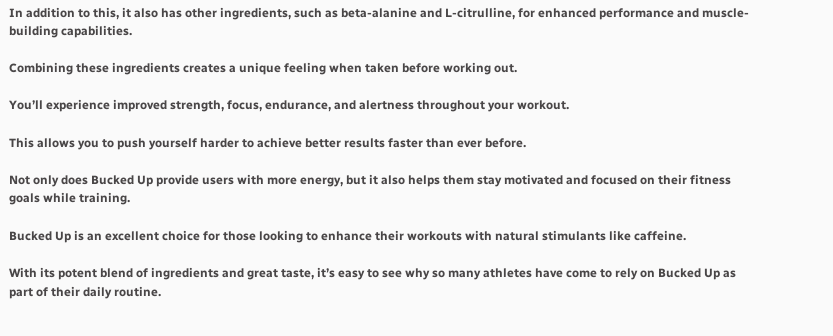In addition to this, it also has other ingredients, such as beta-alanine and L-citrulline, for enhanced performance and muscle-building capabilities.

Combining these ingredients creates a unique feeling when taken before working out.

You’ll experience improved strength, focus, endurance, and alertness throughout your workout.

This allows you to push yourself harder to achieve better results faster than ever before.

Not only does Bucked Up provide users with more energy, but it also helps them stay motivated and focused on their fitness goals while training.

Bucked Up is an excellent choice for those looking to enhance their workouts with natural stimulants like caffeine.

With its potent blend of ingredients and great taste, it’s easy to see why so many athletes have come to rely on Bucked Up as part of their daily routine.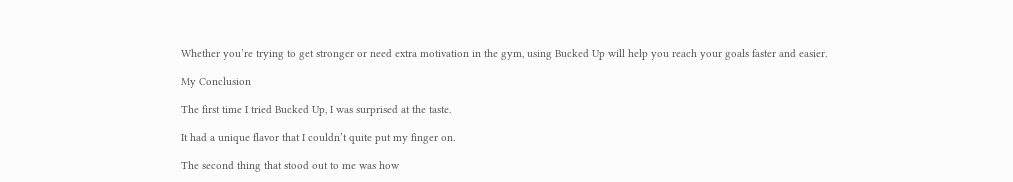Whether you’re trying to get stronger or need extra motivation in the gym, using Bucked Up will help you reach your goals faster and easier.

My Conclusion

The first time I tried Bucked Up, I was surprised at the taste.

It had a unique flavor that I couldn’t quite put my finger on.

The second thing that stood out to me was how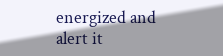energized and alert it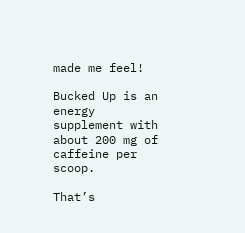made me feel!

Bucked Up is an energy supplement with about 200 mg of caffeine per scoop.

That’s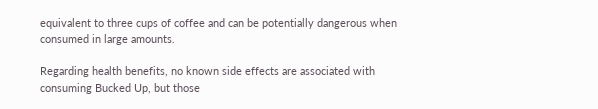equivalent to three cups of coffee and can be potentially dangerous when consumed in large amounts.

Regarding health benefits, no known side effects are associated with consuming Bucked Up, but those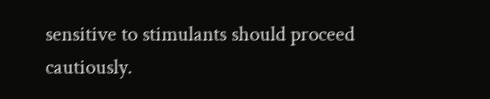sensitive to stimulants should proceed cautiously.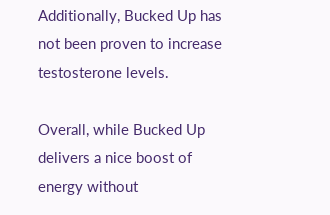Additionally, Bucked Up has not been proven to increase testosterone levels.

Overall, while Bucked Up delivers a nice boost of energy without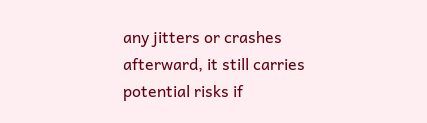any jitters or crashes afterward, it still carries potential risks if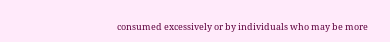consumed excessively or by individuals who may be more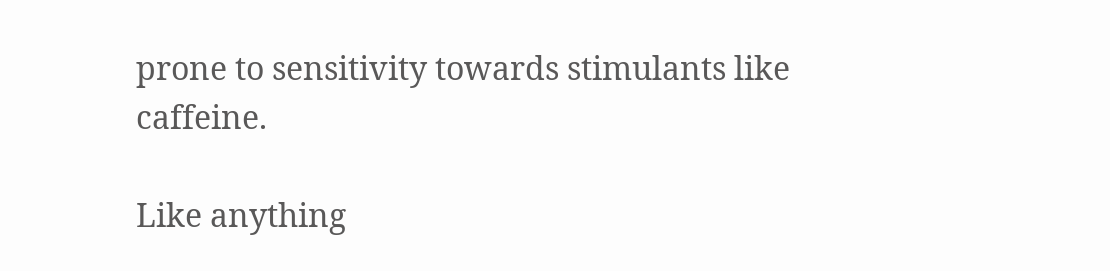prone to sensitivity towards stimulants like caffeine.

Like anything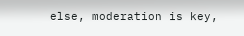else, moderation is key,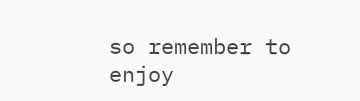so remember to enjoy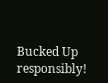Bucked Up responsibly!